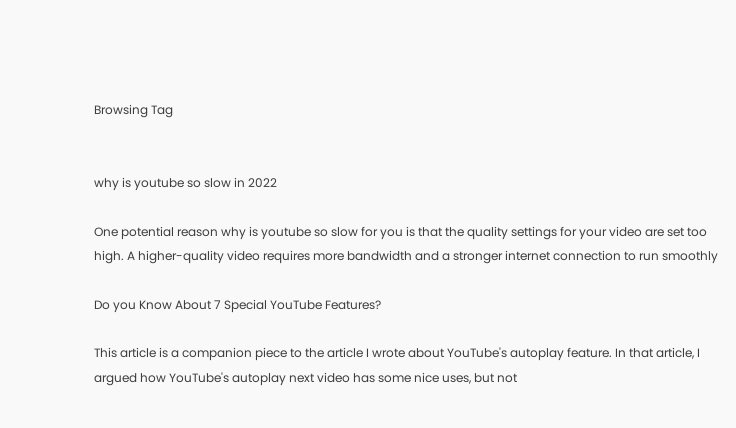Browsing Tag


why is youtube so slow in 2022

One potential reason why is youtube so slow for you is that the quality settings for your video are set too high. A higher-quality video requires more bandwidth and a stronger internet connection to run smoothly

Do you Know About 7 Special YouTube Features?

This article is a companion piece to the article I wrote about YouTube's autoplay feature. In that article, I argued how YouTube's autoplay next video has some nice uses, but not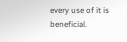every use of it is beneficial.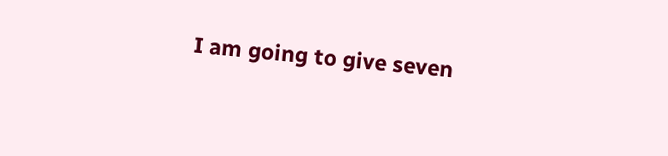I am going to give seven